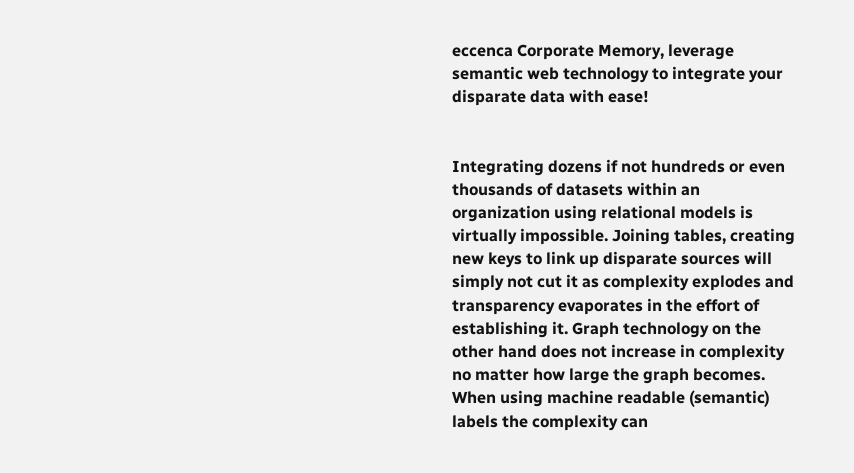eccenca Corporate Memory, leverage semantic web technology to integrate your disparate data with ease!


Integrating dozens if not hundreds or even thousands of datasets within an organization using relational models is virtually impossible. Joining tables, creating new keys to link up disparate sources will simply not cut it as complexity explodes and transparency evaporates in the effort of establishing it. Graph technology on the other hand does not increase in complexity no matter how large the graph becomes. When using machine readable (semantic) labels the complexity can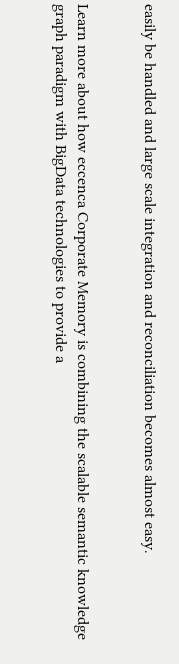easily be handled and large scale integration and reconciliation becomes almost easy.


Learn more about how eccenca Corporate Memory is combining the scalable semantic knowledge graph paradigm with BigData technologies to provide a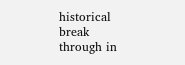historical break through in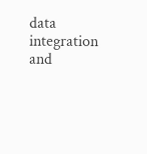data integration and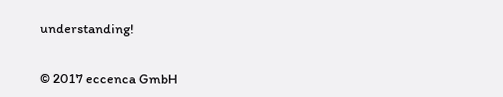understanding!


© 2017 eccenca GmbH